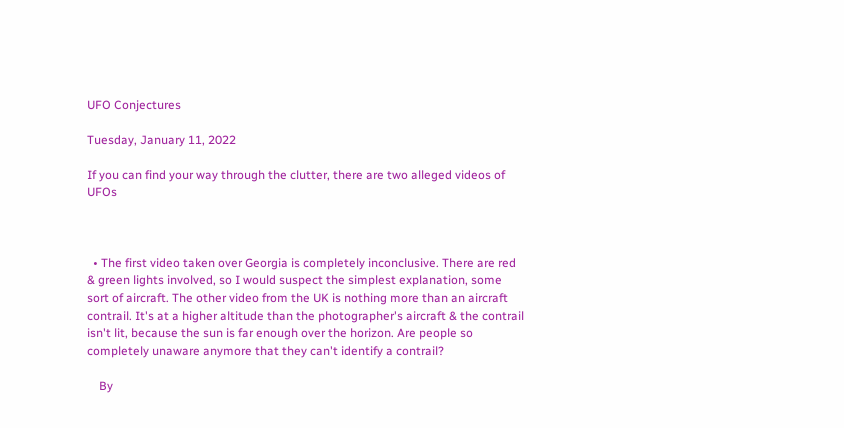UFO Conjectures

Tuesday, January 11, 2022

If you can find your way through the clutter, there are two alleged videos of UFOs



  • The first video taken over Georgia is completely inconclusive. There are red & green lights involved, so I would suspect the simplest explanation, some sort of aircraft. The other video from the UK is nothing more than an aircraft contrail. It's at a higher altitude than the photographer's aircraft & the contrail isn't lit, because the sun is far enough over the horizon. Are people so completely unaware anymore that they can't identify a contrail?

    By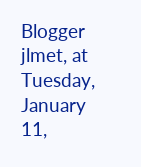Blogger jlmet, at Tuesday, January 11,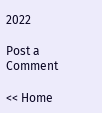2022

Post a Comment

<< Home